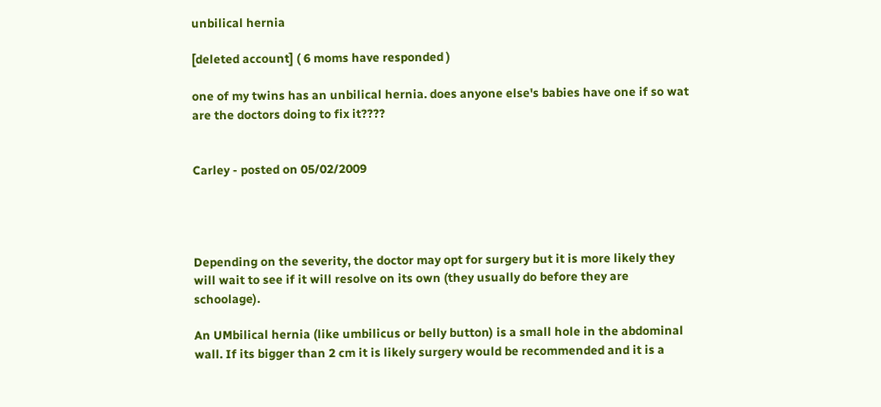unbilical hernia

[deleted account] ( 6 moms have responded )

one of my twins has an unbilical hernia. does anyone else's babies have one if so wat are the doctors doing to fix it????


Carley - posted on 05/02/2009




Depending on the severity, the doctor may opt for surgery but it is more likely they will wait to see if it will resolve on its own (they usually do before they are schoolage).

An UMbilical hernia (like umbilicus or belly button) is a small hole in the abdominal wall. If its bigger than 2 cm it is likely surgery would be recommended and it is a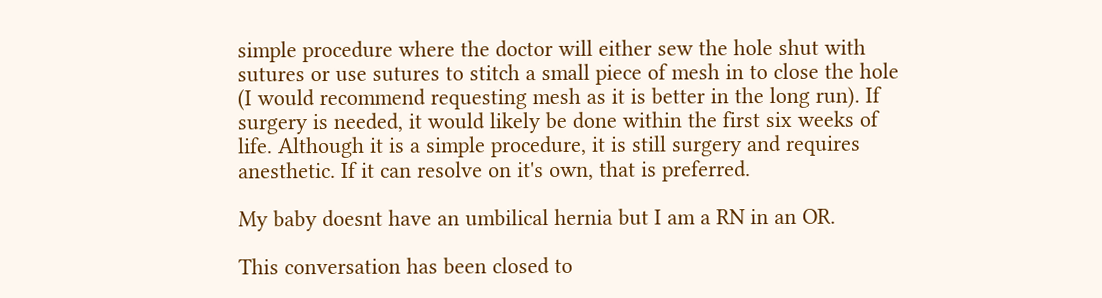simple procedure where the doctor will either sew the hole shut with sutures or use sutures to stitch a small piece of mesh in to close the hole (I would recommend requesting mesh as it is better in the long run). If surgery is needed, it would likely be done within the first six weeks of life. Although it is a simple procedure, it is still surgery and requires anesthetic. If it can resolve on it's own, that is preferred.

My baby doesnt have an umbilical hernia but I am a RN in an OR.

This conversation has been closed to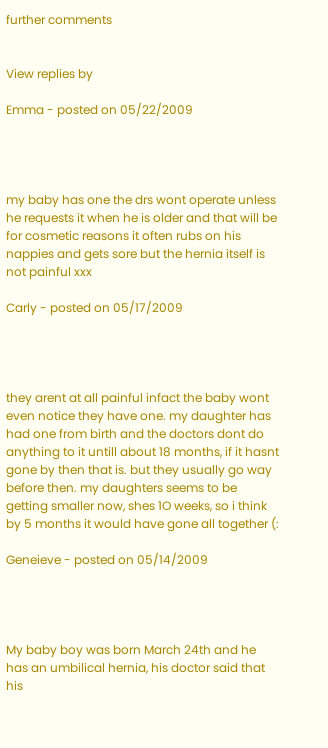further comments


View replies by

Emma - posted on 05/22/2009




my baby has one the drs wont operate unless he requests it when he is older and that will be for cosmetic reasons it often rubs on his nappies and gets sore but the hernia itself is not painful xxx

Carly - posted on 05/17/2009




they arent at all painful infact the baby wont even notice they have one. my daughter has had one from birth and the doctors dont do anything to it untill about 18 months, if it hasnt gone by then that is. but they usually go way before then. my daughters seems to be getting smaller now, shes 1O weeks, so i think by 5 months it would have gone all together (:

Geneieve - posted on 05/14/2009




My baby boy was born March 24th and he has an umbilical hernia, his doctor said that his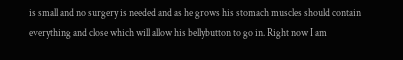is small and no surgery is needed and as he grows his stomach muscles should contain everything and close which will allow his bellybutton to go in. Right now I am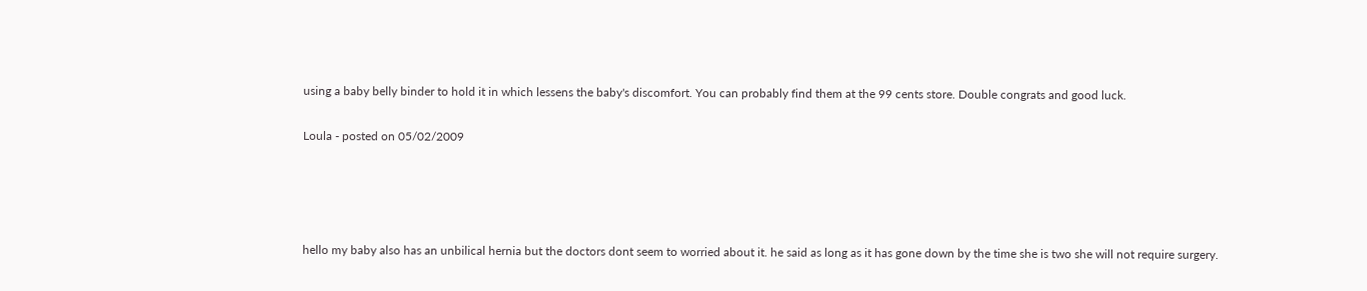using a baby belly binder to hold it in which lessens the baby's discomfort. You can probably find them at the 99 cents store. Double congrats and good luck.

Loula - posted on 05/02/2009




hello my baby also has an unbilical hernia but the doctors dont seem to worried about it. he said as long as it has gone down by the time she is two she will not require surgery.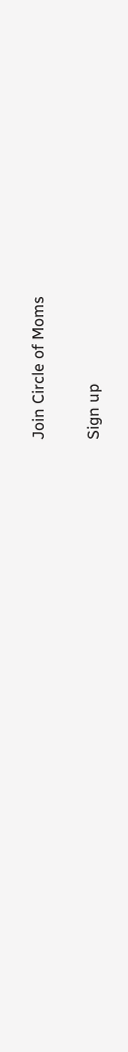Join Circle of Moms

Sign up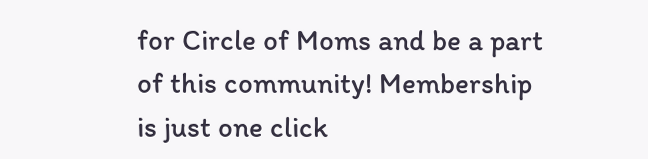for Circle of Moms and be a part of this community! Membership is just one click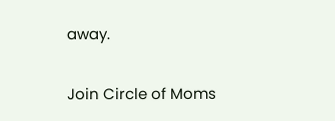away.

Join Circle of Moms